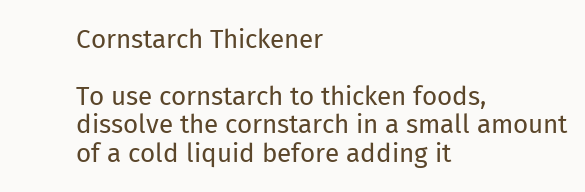Cornstarch Thickener

To use cornstarch to thicken foods, dissolve the cornstarch in a small amount of a cold liquid before adding it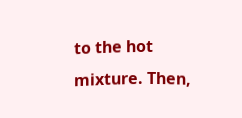to the hot mixture. Then,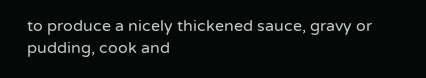to produce a nicely thickened sauce, gravy or pudding, cook and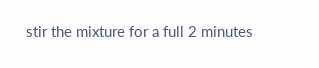stir the mixture for a full 2 minutes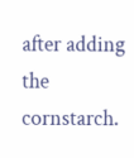after adding the cornstarch.